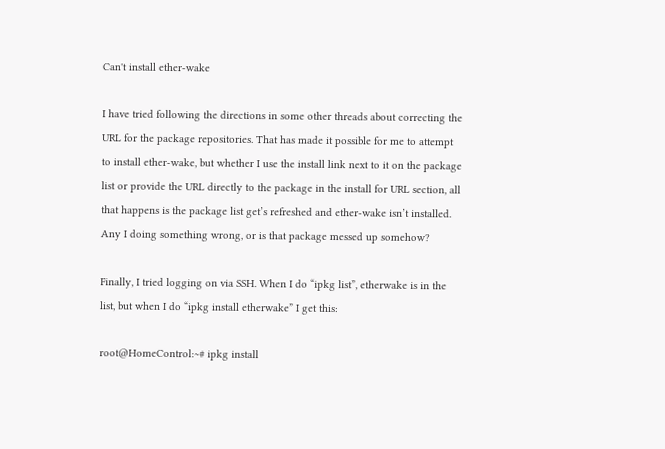Can't install ether-wake

I have tried following the directions in some other threads about correcting the URL for the package repositories. That has made it possible for me to attempt to install ether-wake, but whether I use the install link next to it on the package list or provide the URL directly to the package in the install for URL section, all that happens is the package list get’s refreshed and ether-wake isn’t installed. Any I doing something wrong, or is that package messed up somehow?

Finally, I tried logging on via SSH. When I do “ipkg list”, etherwake is in the list, but when I do “ipkg install etherwake” I get this:

root@HomeControl:~# ipkg install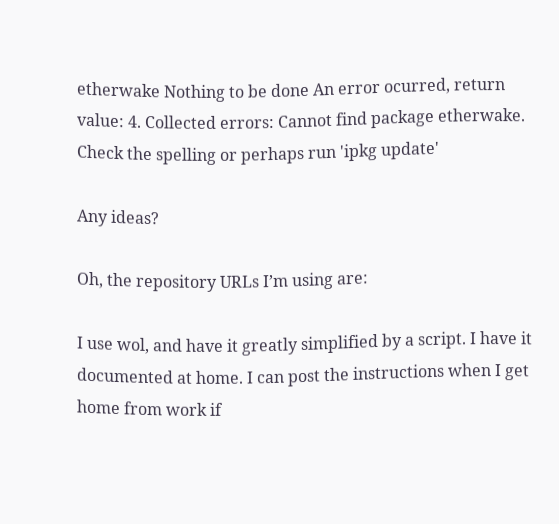etherwake Nothing to be done An error ocurred, return value: 4. Collected errors: Cannot find package etherwake. Check the spelling or perhaps run 'ipkg update'

Any ideas?

Oh, the repository URLs I’m using are:

I use wol, and have it greatly simplified by a script. I have it documented at home. I can post the instructions when I get home from work if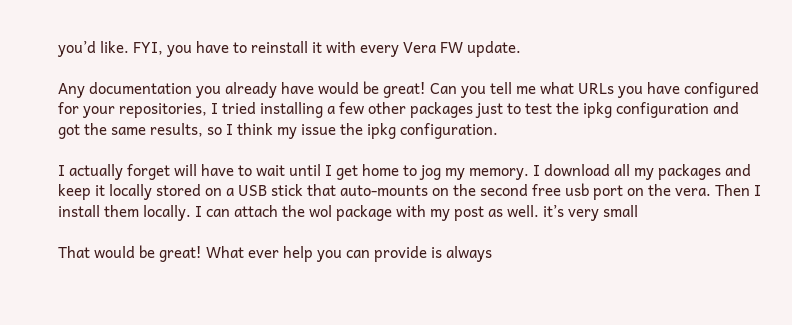you’d like. FYI, you have to reinstall it with every Vera FW update.

Any documentation you already have would be great! Can you tell me what URLs you have configured for your repositories, I tried installing a few other packages just to test the ipkg configuration and got the same results, so I think my issue the ipkg configuration.

I actually forget will have to wait until I get home to jog my memory. I download all my packages and keep it locally stored on a USB stick that auto-mounts on the second free usb port on the vera. Then I install them locally. I can attach the wol package with my post as well. it’s very small

That would be great! What ever help you can provide is always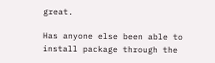great.

Has anyone else been able to install package through the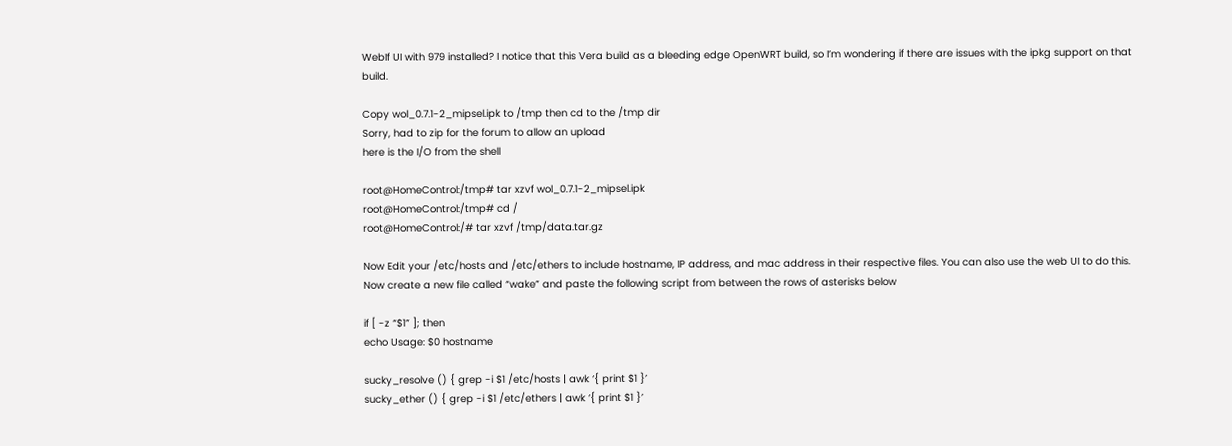WebIf UI with 979 installed? I notice that this Vera build as a bleeding edge OpenWRT build, so I’m wondering if there are issues with the ipkg support on that build.

Copy wol_0.7.1-2_mipsel.ipk to /tmp then cd to the /tmp dir
Sorry, had to zip for the forum to allow an upload
here is the I/O from the shell

root@HomeControl:/tmp# tar xzvf wol_0.7.1-2_mipsel.ipk
root@HomeControl:/tmp# cd /
root@HomeControl:/# tar xzvf /tmp/data.tar.gz

Now Edit your /etc/hosts and /etc/ethers to include hostname, IP address, and mac address in their respective files. You can also use the web UI to do this.
Now create a new file called “wake” and paste the following script from between the rows of asterisks below

if [ -z “$1” ]; then
echo Usage: $0 hostname

sucky_resolve () { grep -i $1 /etc/hosts | awk ‘{ print $1 }’
sucky_ether () { grep -i $1 /etc/ethers | awk ‘{ print $1 }’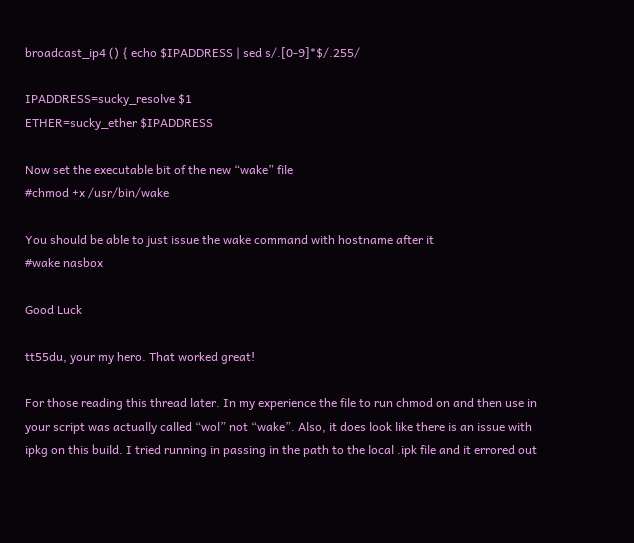broadcast_ip4 () { echo $IPADDRESS | sed s/.[0-9]*$/.255/

IPADDRESS=sucky_resolve $1
ETHER=sucky_ether $IPADDRESS

Now set the executable bit of the new “wake” file
#chmod +x /usr/bin/wake

You should be able to just issue the wake command with hostname after it
#wake nasbox

Good Luck

tt55du, your my hero. That worked great!

For those reading this thread later. In my experience the file to run chmod on and then use in your script was actually called “wol” not “wake”. Also, it does look like there is an issue with ipkg on this build. I tried running in passing in the path to the local .ipk file and it errored out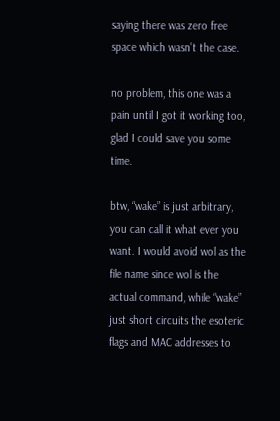saying there was zero free space which wasn’t the case.

no problem, this one was a pain until I got it working too, glad I could save you some time.

btw, “wake” is just arbitrary, you can call it what ever you want. I would avoid wol as the file name since wol is the actual command, while “wake” just short circuits the esoteric flags and MAC addresses to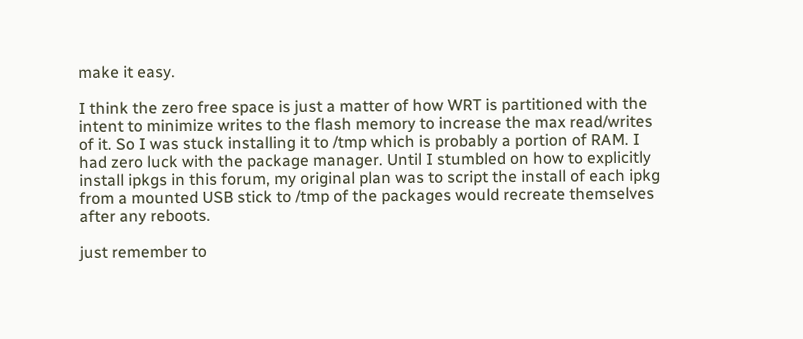make it easy.

I think the zero free space is just a matter of how WRT is partitioned with the intent to minimize writes to the flash memory to increase the max read/writes of it. So I was stuck installing it to /tmp which is probably a portion of RAM. I had zero luck with the package manager. Until I stumbled on how to explicitly install ipkgs in this forum, my original plan was to script the install of each ipkg from a mounted USB stick to /tmp of the packages would recreate themselves after any reboots.

just remember to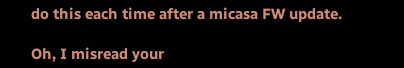do this each time after a micasa FW update.

Oh, I misread your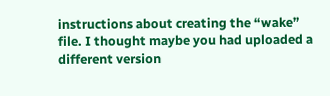instructions about creating the “wake” file. I thought maybe you had uploaded a different version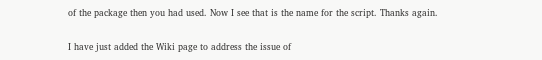of the package then you had used. Now I see that is the name for the script. Thanks again.

I have just added the Wiki page to address the issue of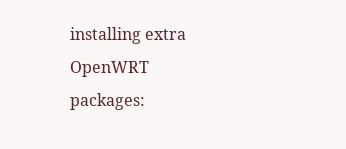installing extra OpenWRT packages: